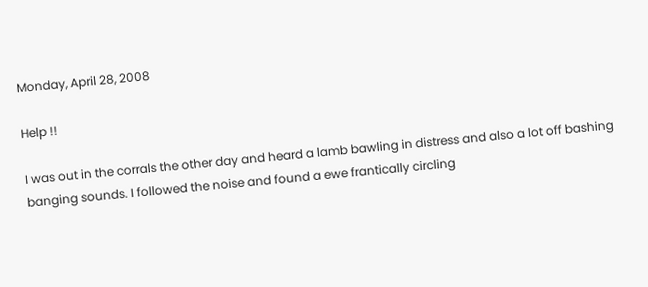Monday, April 28, 2008

Help !!

I was out in the corrals the other day and heard a lamb bawling in distress and also a lot off bashing banging sounds. I followed the noise and found a ewe frantically circling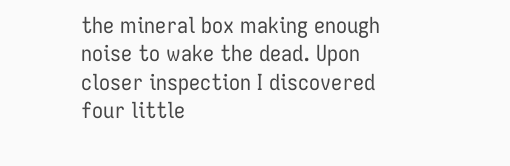the mineral box making enough noise to wake the dead. Upon closer inspection I discovered four little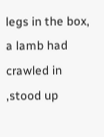legs in the box, a lamb had crawled in ,stood up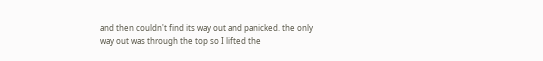and then couldn't find its way out and panicked. the only way out was through the top so I lifted the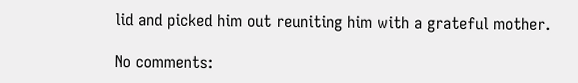lid and picked him out reuniting him with a grateful mother.

No comments: